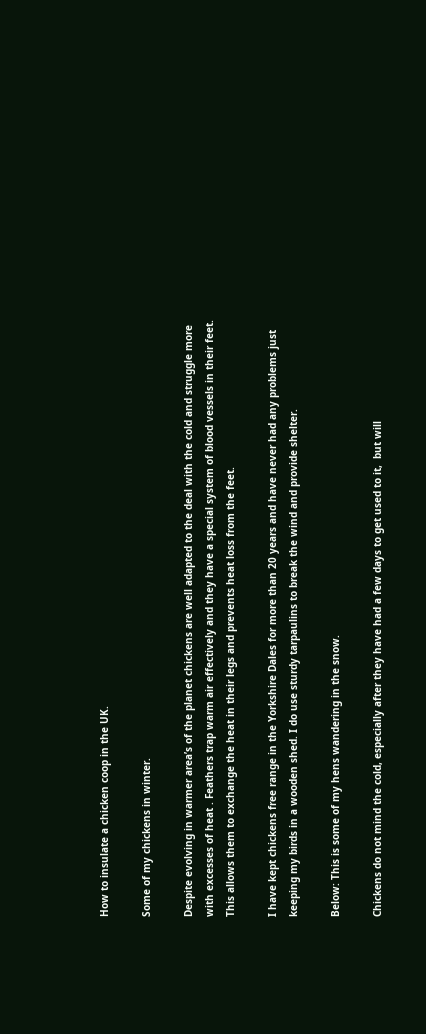How to insulate a chicken coop in the UK.

Some of my chickens in winter.

Despite evolving in warmer area’s of the planet chickens are well adapted to the deal with the cold and struggle more with excesses of heat . Feathers trap warm air effectively and they have a special system of blood vessels in their feet. This allows them to exchange the heat in their legs and prevents heat loss from the feet.

I have kept chickens free range in the Yorkshire Dales for more than 20 years and have never had any problems just keeping my birds in a wooden shed. I do use sturdy tarpaulins to break the wind and provide shelter.

Below: This is some of my hens wandering in the snow.

Chickens do not mind the cold, especially after they have had a few days to get used to it,  but will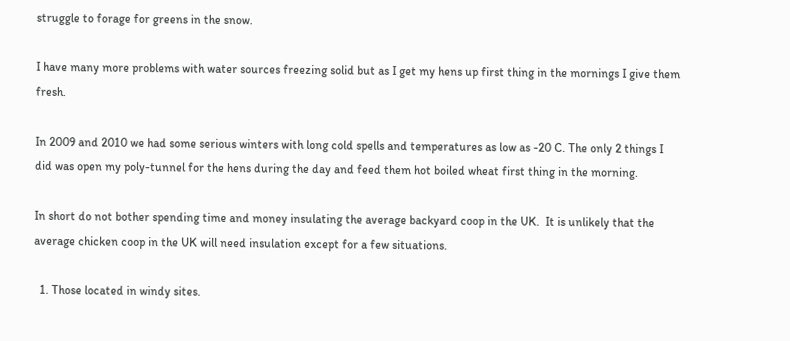struggle to forage for greens in the snow.

I have many more problems with water sources freezing solid but as I get my hens up first thing in the mornings I give them fresh.

In 2009 and 2010 we had some serious winters with long cold spells and temperatures as low as -20 C. The only 2 things I did was open my poly-tunnel for the hens during the day and feed them hot boiled wheat first thing in the morning.

In short do not bother spending time and money insulating the average backyard coop in the UK.  It is unlikely that the average chicken coop in the UK will need insulation except for a few situations.

  1. Those located in windy sites.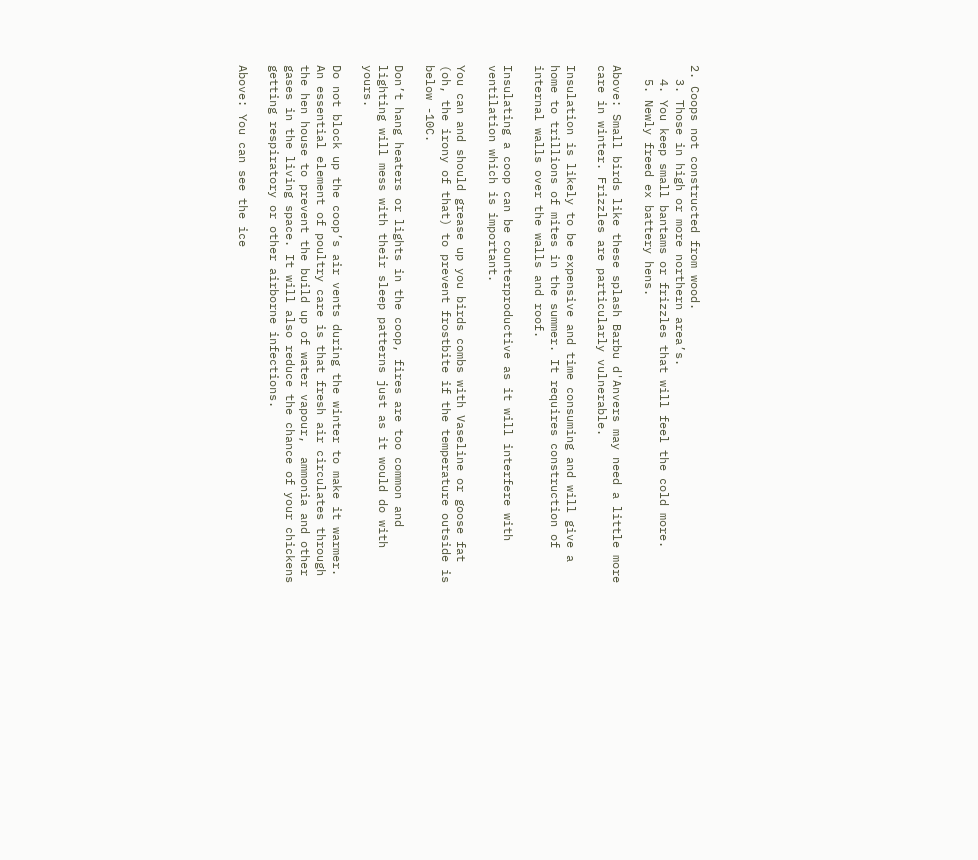2. Coops not constructed from wood.
  3. Those in high or more northern area’s.
  4. You keep small bantams or frizzles that will feel the cold more.
  5. Newly freed ex battery hens.

Above: Small birds like these splash Barbu d'Anvers may need a little more care in winter. Frizzles are particularly vulnerable.

Insulation is likely to be expensive and time consuming and will give a home to trillions of mites in the summer. It requires construction of internal walls over the walls and roof.

Insulating a coop can be counterproductive as it will interfere with ventilation which is important.

You can and should grease up you birds combs with Vaseline or goose fat (oh, the irony of that) to prevent frostbite if the temperature outside is below -10C.

Don’t hang heaters or lights in the coop, fires are too common and lighting will mess with their sleep patterns just as it would do with yours.

Do not block up the coop’s air vents during the winter to make it warmer. An essential element of poultry care is that fresh air circulates through the hen house to prevent the build up of water vapour,  ammonia and other gases in the living space. It will also reduce the chance of your chickens getting respiratory or other airborne infections.

Above: You can see the ice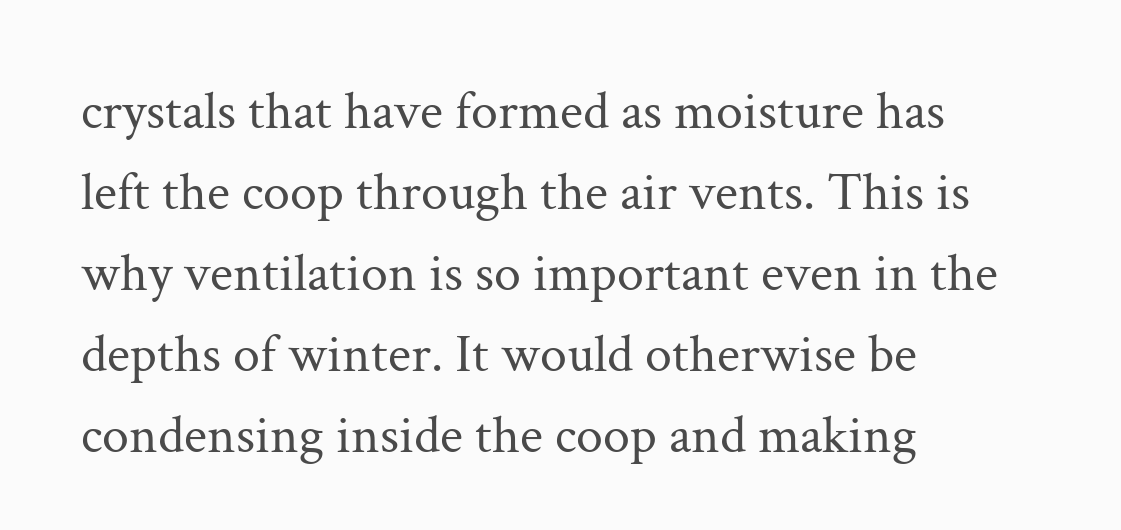crystals that have formed as moisture has left the coop through the air vents. This is why ventilation is so important even in the depths of winter. It would otherwise be condensing inside the coop and making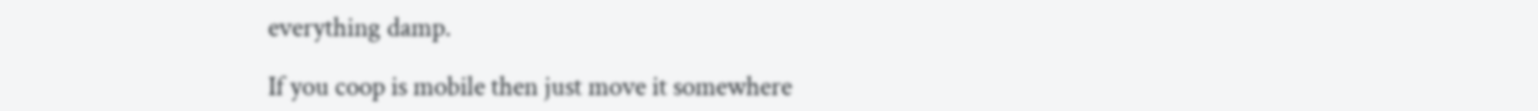everything damp.

If you coop is mobile then just move it somewhere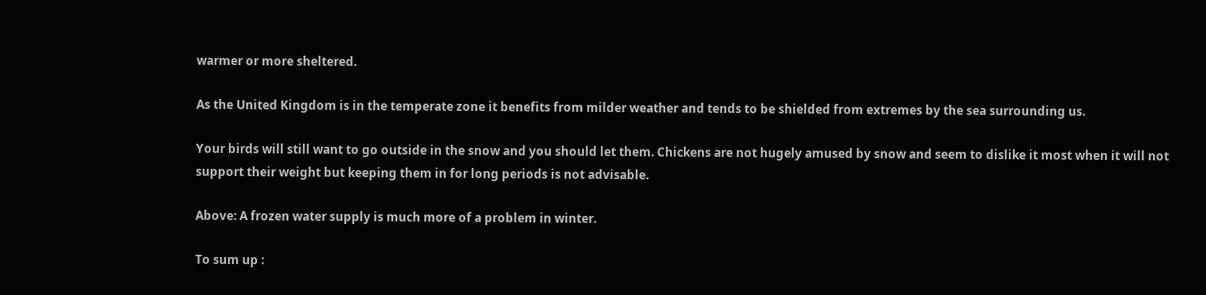warmer or more sheltered.

As the United Kingdom is in the temperate zone it benefits from milder weather and tends to be shielded from extremes by the sea surrounding us.

Your birds will still want to go outside in the snow and you should let them. Chickens are not hugely amused by snow and seem to dislike it most when it will not support their weight but keeping them in for long periods is not advisable.

Above: A frozen water supply is much more of a problem in winter.

To sum up :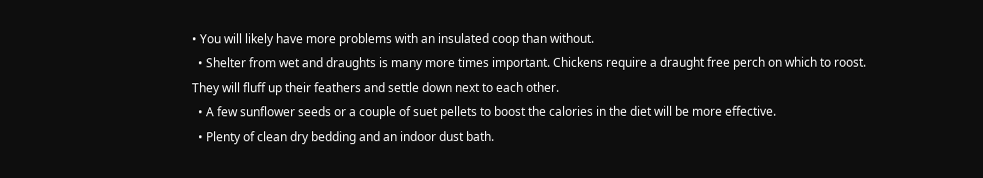• You will likely have more problems with an insulated coop than without.
  • Shelter from wet and draughts is many more times important. Chickens require a draught free perch on which to roost. They will fluff up their feathers and settle down next to each other.
  • A few sunflower seeds or a couple of suet pellets to boost the calories in the diet will be more effective.
  • Plenty of clean dry bedding and an indoor dust bath.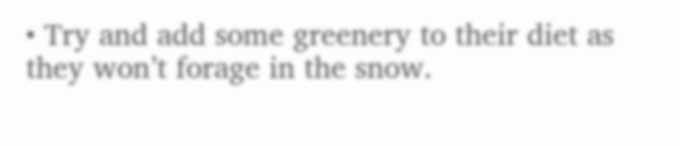• Try and add some greenery to their diet as they won’t forage in the snow.